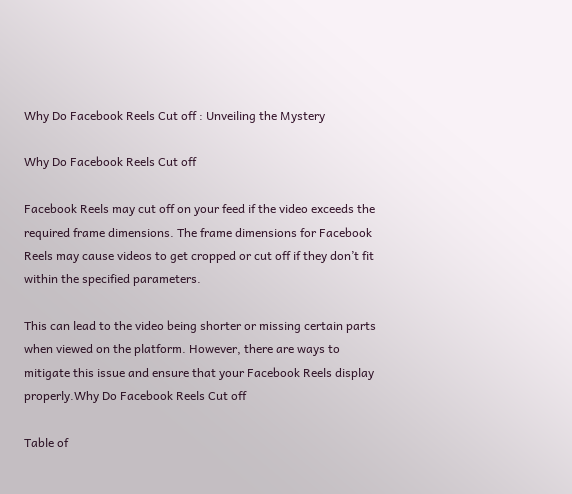Why Do Facebook Reels Cut off : Unveiling the Mystery

Why Do Facebook Reels Cut off

Facebook Reels may cut off on your feed if the video exceeds the required frame dimensions. The frame dimensions for Facebook Reels may cause videos to get cropped or cut off if they don’t fit within the specified parameters.

This can lead to the video being shorter or missing certain parts when viewed on the platform. However, there are ways to mitigate this issue and ensure that your Facebook Reels display properly.Why Do Facebook Reels Cut off

Table of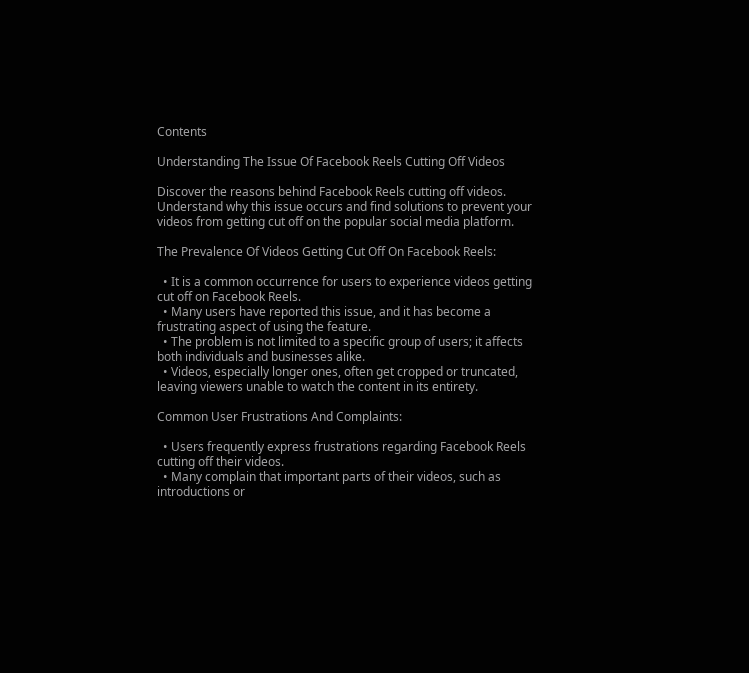Contents

Understanding The Issue Of Facebook Reels Cutting Off Videos

Discover the reasons behind Facebook Reels cutting off videos. Understand why this issue occurs and find solutions to prevent your videos from getting cut off on the popular social media platform.

The Prevalence Of Videos Getting Cut Off On Facebook Reels:

  • It is a common occurrence for users to experience videos getting cut off on Facebook Reels.
  • Many users have reported this issue, and it has become a frustrating aspect of using the feature.
  • The problem is not limited to a specific group of users; it affects both individuals and businesses alike.
  • Videos, especially longer ones, often get cropped or truncated, leaving viewers unable to watch the content in its entirety.

Common User Frustrations And Complaints:

  • Users frequently express frustrations regarding Facebook Reels cutting off their videos.
  • Many complain that important parts of their videos, such as introductions or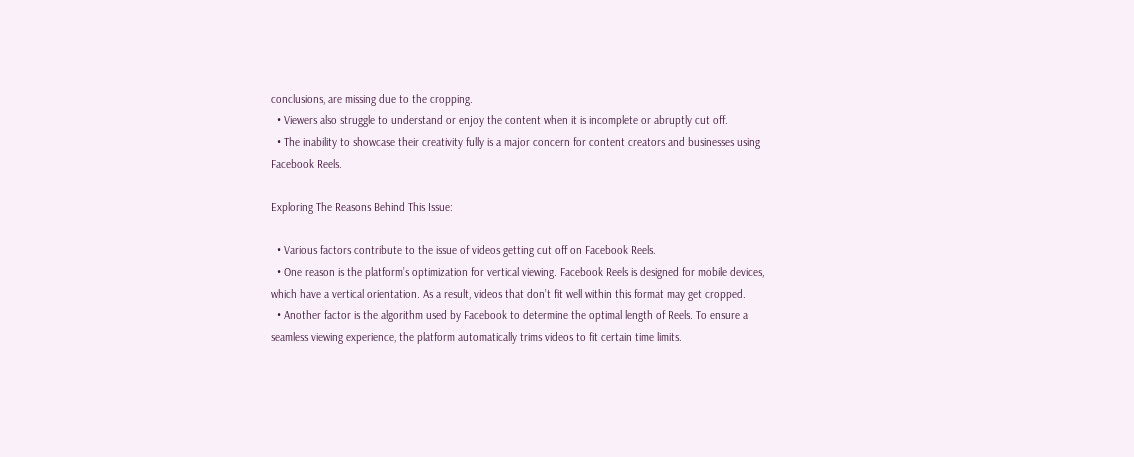conclusions, are missing due to the cropping.
  • Viewers also struggle to understand or enjoy the content when it is incomplete or abruptly cut off.
  • The inability to showcase their creativity fully is a major concern for content creators and businesses using Facebook Reels.

Exploring The Reasons Behind This Issue:

  • Various factors contribute to the issue of videos getting cut off on Facebook Reels.
  • One reason is the platform’s optimization for vertical viewing. Facebook Reels is designed for mobile devices, which have a vertical orientation. As a result, videos that don’t fit well within this format may get cropped.
  • Another factor is the algorithm used by Facebook to determine the optimal length of Reels. To ensure a seamless viewing experience, the platform automatically trims videos to fit certain time limits.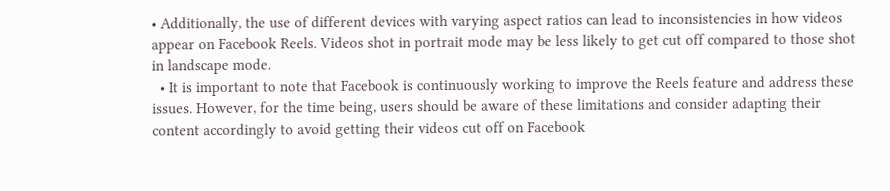• Additionally, the use of different devices with varying aspect ratios can lead to inconsistencies in how videos appear on Facebook Reels. Videos shot in portrait mode may be less likely to get cut off compared to those shot in landscape mode.
  • It is important to note that Facebook is continuously working to improve the Reels feature and address these issues. However, for the time being, users should be aware of these limitations and consider adapting their content accordingly to avoid getting their videos cut off on Facebook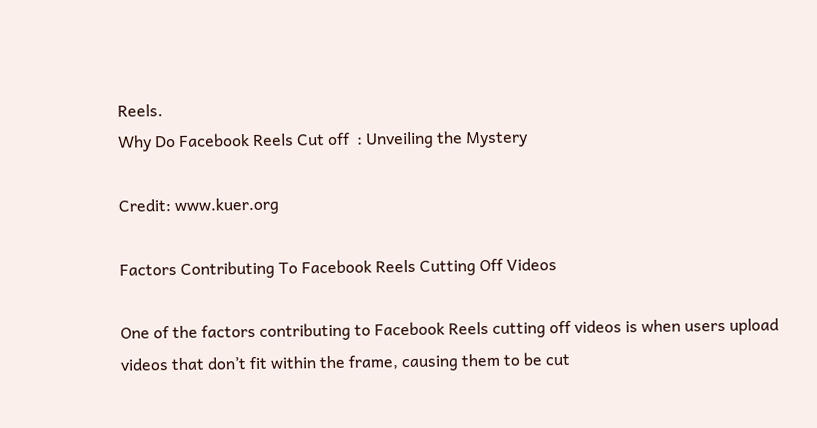Reels.
Why Do Facebook Reels Cut off  : Unveiling the Mystery

Credit: www.kuer.org

Factors Contributing To Facebook Reels Cutting Off Videos

One of the factors contributing to Facebook Reels cutting off videos is when users upload videos that don’t fit within the frame, causing them to be cut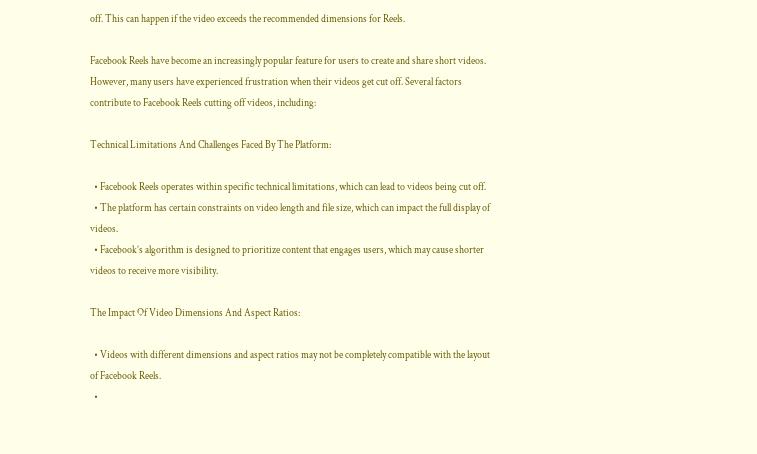off. This can happen if the video exceeds the recommended dimensions for Reels.

Facebook Reels have become an increasingly popular feature for users to create and share short videos. However, many users have experienced frustration when their videos get cut off. Several factors contribute to Facebook Reels cutting off videos, including:

Technical Limitations And Challenges Faced By The Platform:

  • Facebook Reels operates within specific technical limitations, which can lead to videos being cut off.
  • The platform has certain constraints on video length and file size, which can impact the full display of videos.
  • Facebook’s algorithm is designed to prioritize content that engages users, which may cause shorter videos to receive more visibility.

The Impact Of Video Dimensions And Aspect Ratios:

  • Videos with different dimensions and aspect ratios may not be completely compatible with the layout of Facebook Reels.
  •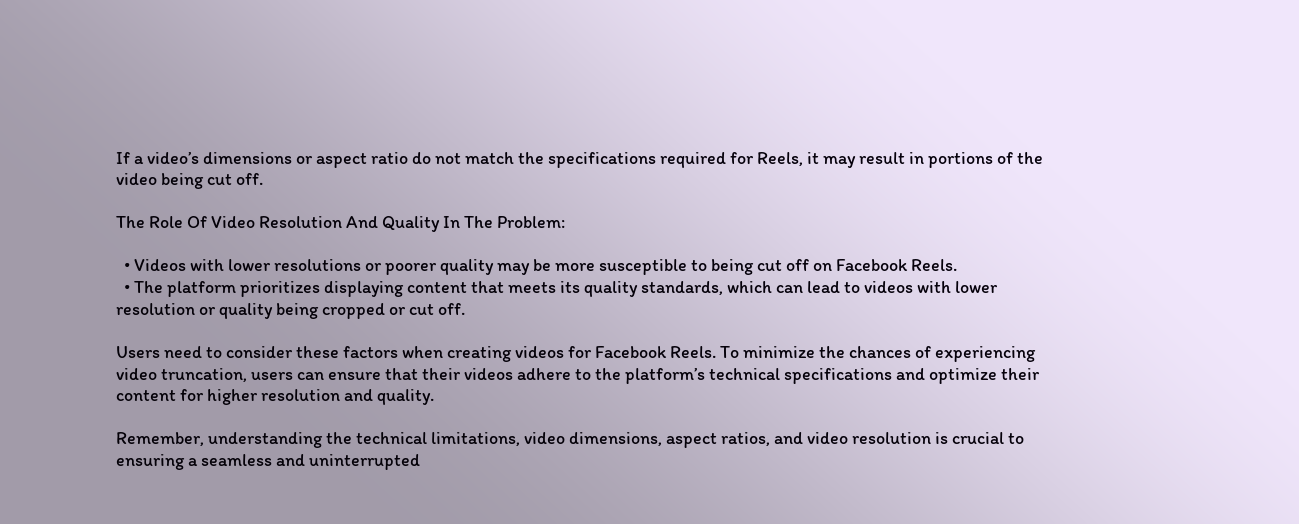If a video’s dimensions or aspect ratio do not match the specifications required for Reels, it may result in portions of the video being cut off.

The Role Of Video Resolution And Quality In The Problem:

  • Videos with lower resolutions or poorer quality may be more susceptible to being cut off on Facebook Reels.
  • The platform prioritizes displaying content that meets its quality standards, which can lead to videos with lower resolution or quality being cropped or cut off.

Users need to consider these factors when creating videos for Facebook Reels. To minimize the chances of experiencing video truncation, users can ensure that their videos adhere to the platform’s technical specifications and optimize their content for higher resolution and quality.

Remember, understanding the technical limitations, video dimensions, aspect ratios, and video resolution is crucial to ensuring a seamless and uninterrupted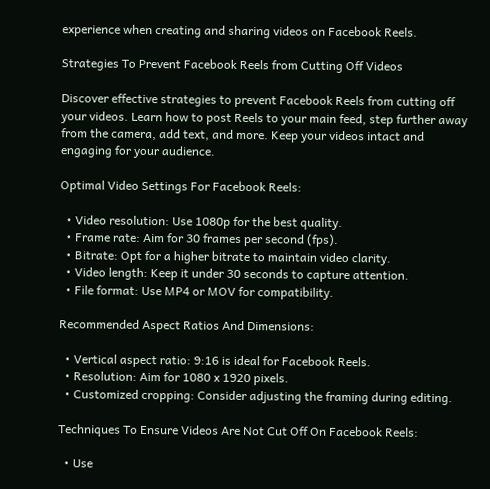experience when creating and sharing videos on Facebook Reels.

Strategies To Prevent Facebook Reels from Cutting Off Videos

Discover effective strategies to prevent Facebook Reels from cutting off your videos. Learn how to post Reels to your main feed, step further away from the camera, add text, and more. Keep your videos intact and engaging for your audience.

Optimal Video Settings For Facebook Reels:

  • Video resolution: Use 1080p for the best quality.
  • Frame rate: Aim for 30 frames per second (fps).
  • Bitrate: Opt for a higher bitrate to maintain video clarity.
  • Video length: Keep it under 30 seconds to capture attention.
  • File format: Use MP4 or MOV for compatibility.

Recommended Aspect Ratios And Dimensions:

  • Vertical aspect ratio: 9:16 is ideal for Facebook Reels.
  • Resolution: Aim for 1080 x 1920 pixels.
  • Customized cropping: Consider adjusting the framing during editing.

Techniques To Ensure Videos Are Not Cut Off On Facebook Reels:

  • Use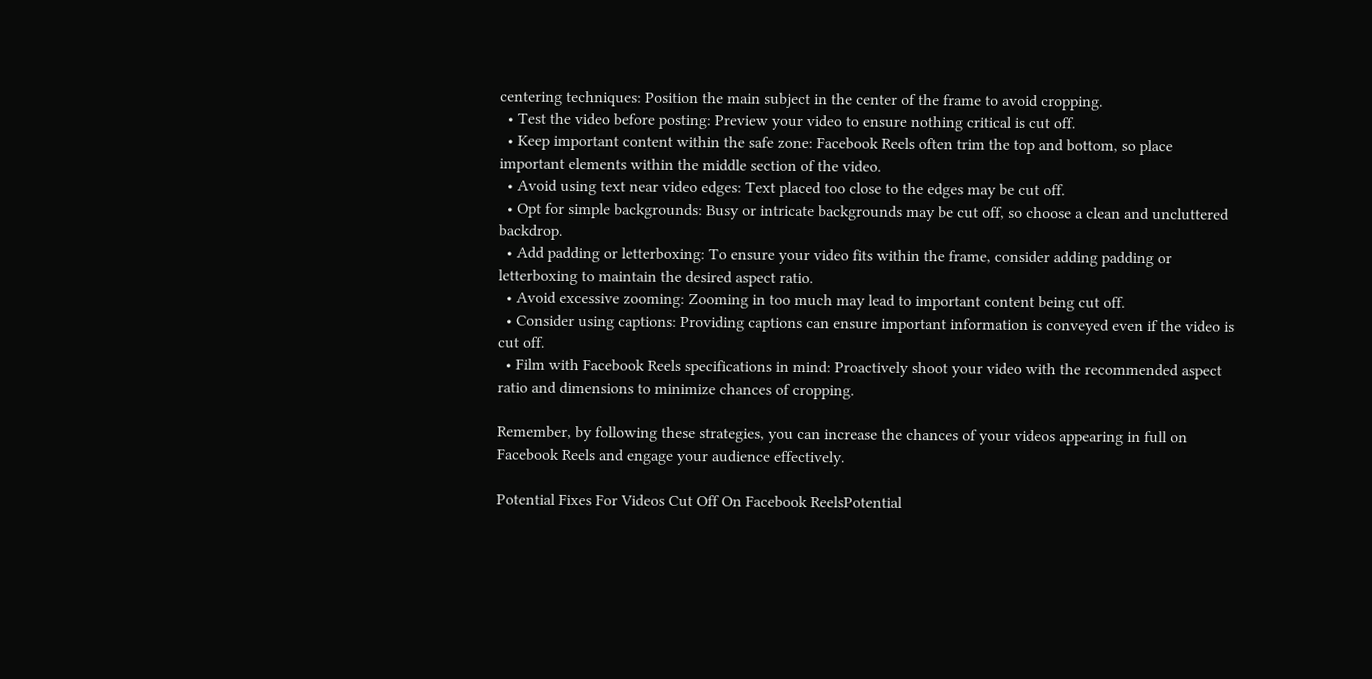centering techniques: Position the main subject in the center of the frame to avoid cropping.
  • Test the video before posting: Preview your video to ensure nothing critical is cut off.
  • Keep important content within the safe zone: Facebook Reels often trim the top and bottom, so place important elements within the middle section of the video.
  • Avoid using text near video edges: Text placed too close to the edges may be cut off.
  • Opt for simple backgrounds: Busy or intricate backgrounds may be cut off, so choose a clean and uncluttered backdrop.
  • Add padding or letterboxing: To ensure your video fits within the frame, consider adding padding or letterboxing to maintain the desired aspect ratio.
  • Avoid excessive zooming: Zooming in too much may lead to important content being cut off.
  • Consider using captions: Providing captions can ensure important information is conveyed even if the video is cut off.
  • Film with Facebook Reels specifications in mind: Proactively shoot your video with the recommended aspect ratio and dimensions to minimize chances of cropping.

Remember, by following these strategies, you can increase the chances of your videos appearing in full on Facebook Reels and engage your audience effectively.

Potential Fixes For Videos Cut Off On Facebook ReelsPotential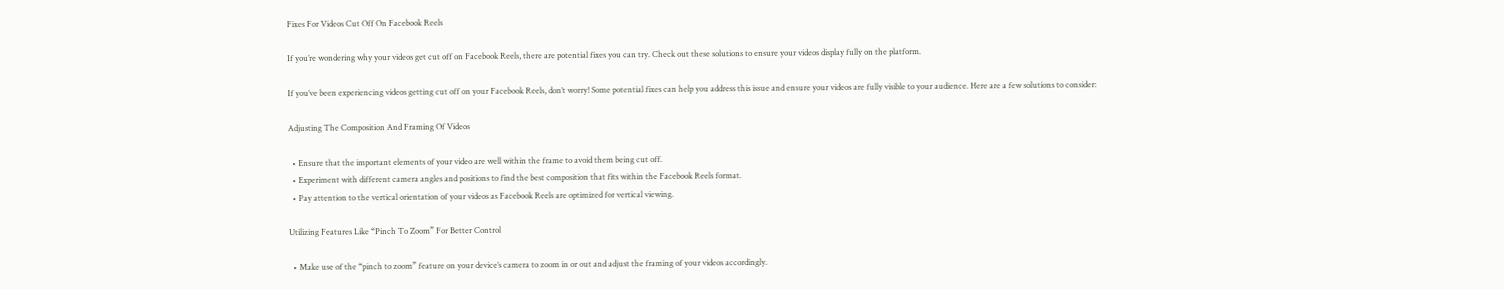Fixes For Videos Cut Off On Facebook Reels

If you’re wondering why your videos get cut off on Facebook Reels, there are potential fixes you can try. Check out these solutions to ensure your videos display fully on the platform.

If you’ve been experiencing videos getting cut off on your Facebook Reels, don’t worry! Some potential fixes can help you address this issue and ensure your videos are fully visible to your audience. Here are a few solutions to consider:

Adjusting The Composition And Framing Of Videos

  • Ensure that the important elements of your video are well within the frame to avoid them being cut off.
  • Experiment with different camera angles and positions to find the best composition that fits within the Facebook Reels format.
  • Pay attention to the vertical orientation of your videos as Facebook Reels are optimized for vertical viewing.

Utilizing Features Like “Pinch To Zoom” For Better Control

  • Make use of the “pinch to zoom” feature on your device’s camera to zoom in or out and adjust the framing of your videos accordingly.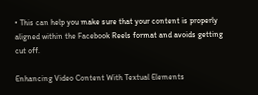• This can help you make sure that your content is properly aligned within the Facebook Reels format and avoids getting cut off.

Enhancing Video Content With Textual Elements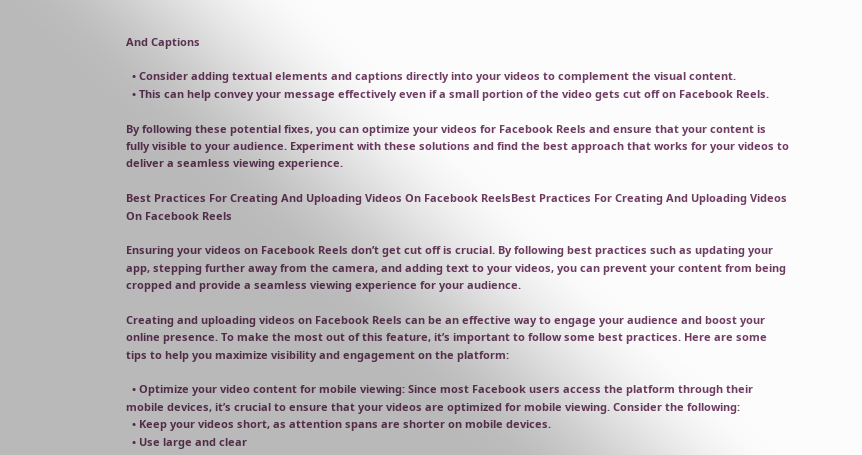And Captions

  • Consider adding textual elements and captions directly into your videos to complement the visual content.
  • This can help convey your message effectively even if a small portion of the video gets cut off on Facebook Reels.

By following these potential fixes, you can optimize your videos for Facebook Reels and ensure that your content is fully visible to your audience. Experiment with these solutions and find the best approach that works for your videos to deliver a seamless viewing experience.

Best Practices For Creating And Uploading Videos On Facebook ReelsBest Practices For Creating And Uploading Videos On Facebook Reels

Ensuring your videos on Facebook Reels don’t get cut off is crucial. By following best practices such as updating your app, stepping further away from the camera, and adding text to your videos, you can prevent your content from being cropped and provide a seamless viewing experience for your audience.

Creating and uploading videos on Facebook Reels can be an effective way to engage your audience and boost your online presence. To make the most out of this feature, it’s important to follow some best practices. Here are some tips to help you maximize visibility and engagement on the platform:

  • Optimize your video content for mobile viewing: Since most Facebook users access the platform through their mobile devices, it’s crucial to ensure that your videos are optimized for mobile viewing. Consider the following:
  • Keep your videos short, as attention spans are shorter on mobile devices.
  • Use large and clear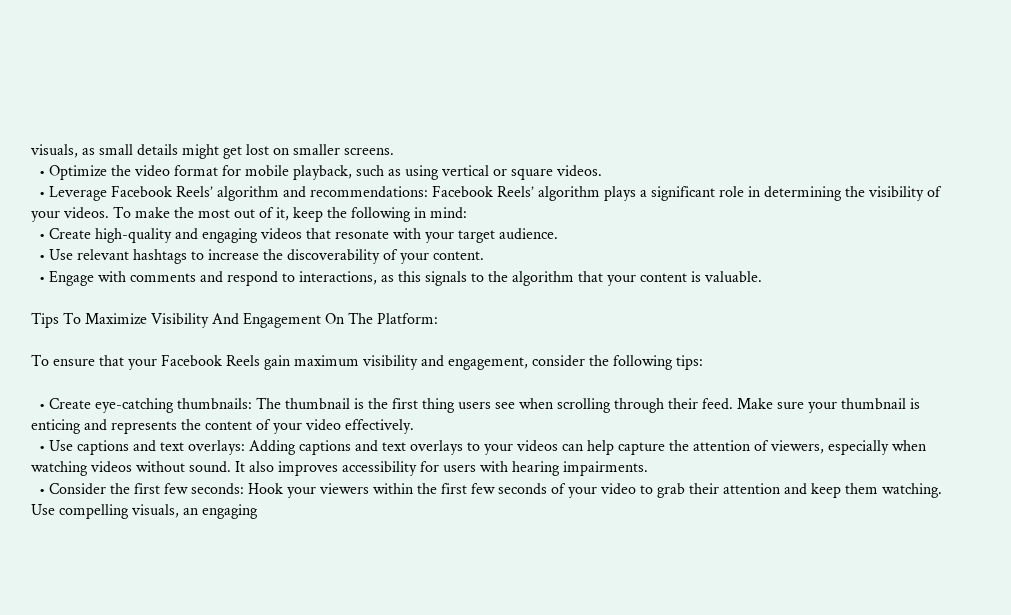visuals, as small details might get lost on smaller screens.
  • Optimize the video format for mobile playback, such as using vertical or square videos.
  • Leverage Facebook Reels’ algorithm and recommendations: Facebook Reels’ algorithm plays a significant role in determining the visibility of your videos. To make the most out of it, keep the following in mind:
  • Create high-quality and engaging videos that resonate with your target audience.
  • Use relevant hashtags to increase the discoverability of your content.
  • Engage with comments and respond to interactions, as this signals to the algorithm that your content is valuable.

Tips To Maximize Visibility And Engagement On The Platform:

To ensure that your Facebook Reels gain maximum visibility and engagement, consider the following tips:

  • Create eye-catching thumbnails: The thumbnail is the first thing users see when scrolling through their feed. Make sure your thumbnail is enticing and represents the content of your video effectively.
  • Use captions and text overlays: Adding captions and text overlays to your videos can help capture the attention of viewers, especially when watching videos without sound. It also improves accessibility for users with hearing impairments.
  • Consider the first few seconds: Hook your viewers within the first few seconds of your video to grab their attention and keep them watching. Use compelling visuals, an engaging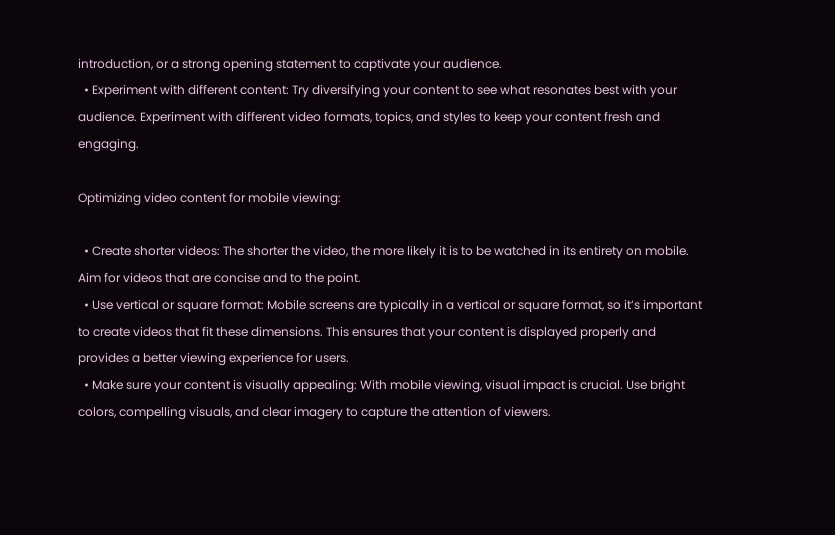introduction, or a strong opening statement to captivate your audience.
  • Experiment with different content: Try diversifying your content to see what resonates best with your audience. Experiment with different video formats, topics, and styles to keep your content fresh and engaging.

Optimizing video content for mobile viewing:

  • Create shorter videos: The shorter the video, the more likely it is to be watched in its entirety on mobile. Aim for videos that are concise and to the point.
  • Use vertical or square format: Mobile screens are typically in a vertical or square format, so it’s important to create videos that fit these dimensions. This ensures that your content is displayed properly and provides a better viewing experience for users.
  • Make sure your content is visually appealing: With mobile viewing, visual impact is crucial. Use bright colors, compelling visuals, and clear imagery to capture the attention of viewers.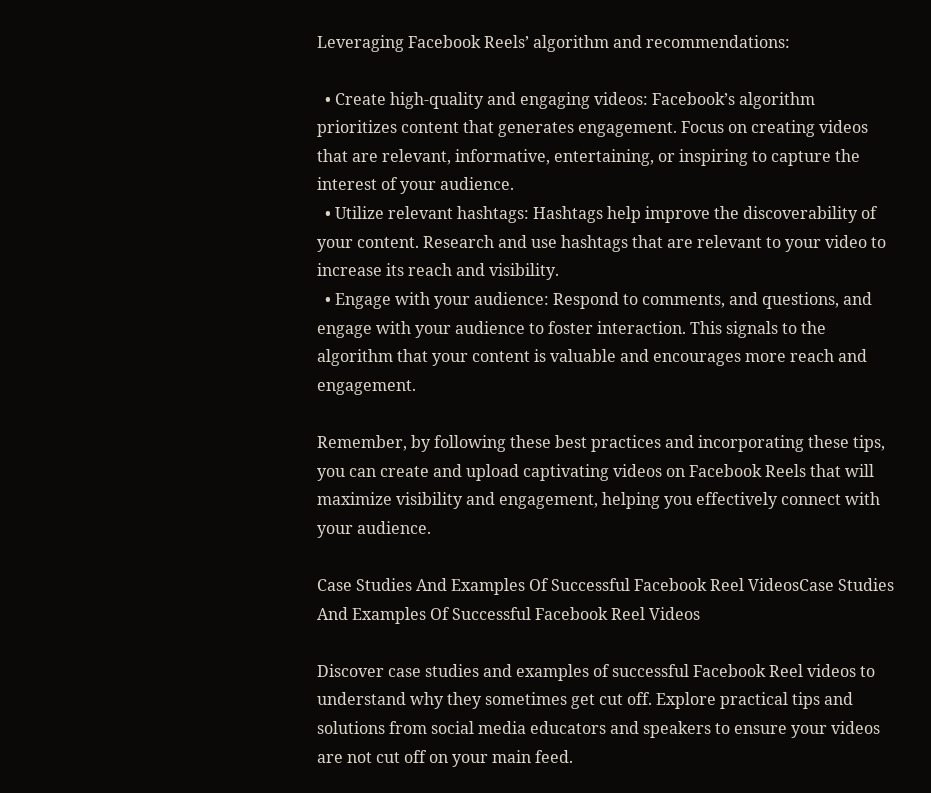Leveraging Facebook Reels’ algorithm and recommendations:

  • Create high-quality and engaging videos: Facebook’s algorithm prioritizes content that generates engagement. Focus on creating videos that are relevant, informative, entertaining, or inspiring to capture the interest of your audience.
  • Utilize relevant hashtags: Hashtags help improve the discoverability of your content. Research and use hashtags that are relevant to your video to increase its reach and visibility.
  • Engage with your audience: Respond to comments, and questions, and engage with your audience to foster interaction. This signals to the algorithm that your content is valuable and encourages more reach and engagement.

Remember, by following these best practices and incorporating these tips, you can create and upload captivating videos on Facebook Reels that will maximize visibility and engagement, helping you effectively connect with your audience.

Case Studies And Examples Of Successful Facebook Reel VideosCase Studies And Examples Of Successful Facebook Reel Videos

Discover case studies and examples of successful Facebook Reel videos to understand why they sometimes get cut off. Explore practical tips and solutions from social media educators and speakers to ensure your videos are not cut off on your main feed.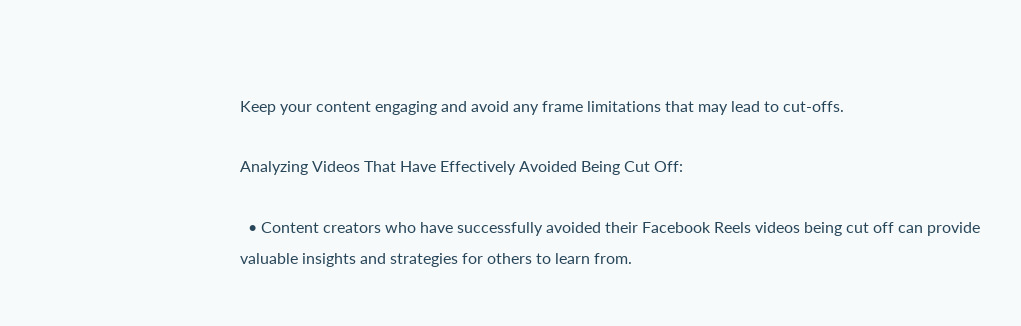Keep your content engaging and avoid any frame limitations that may lead to cut-offs.

Analyzing Videos That Have Effectively Avoided Being Cut Off:

  • Content creators who have successfully avoided their Facebook Reels videos being cut off can provide valuable insights and strategies for others to learn from.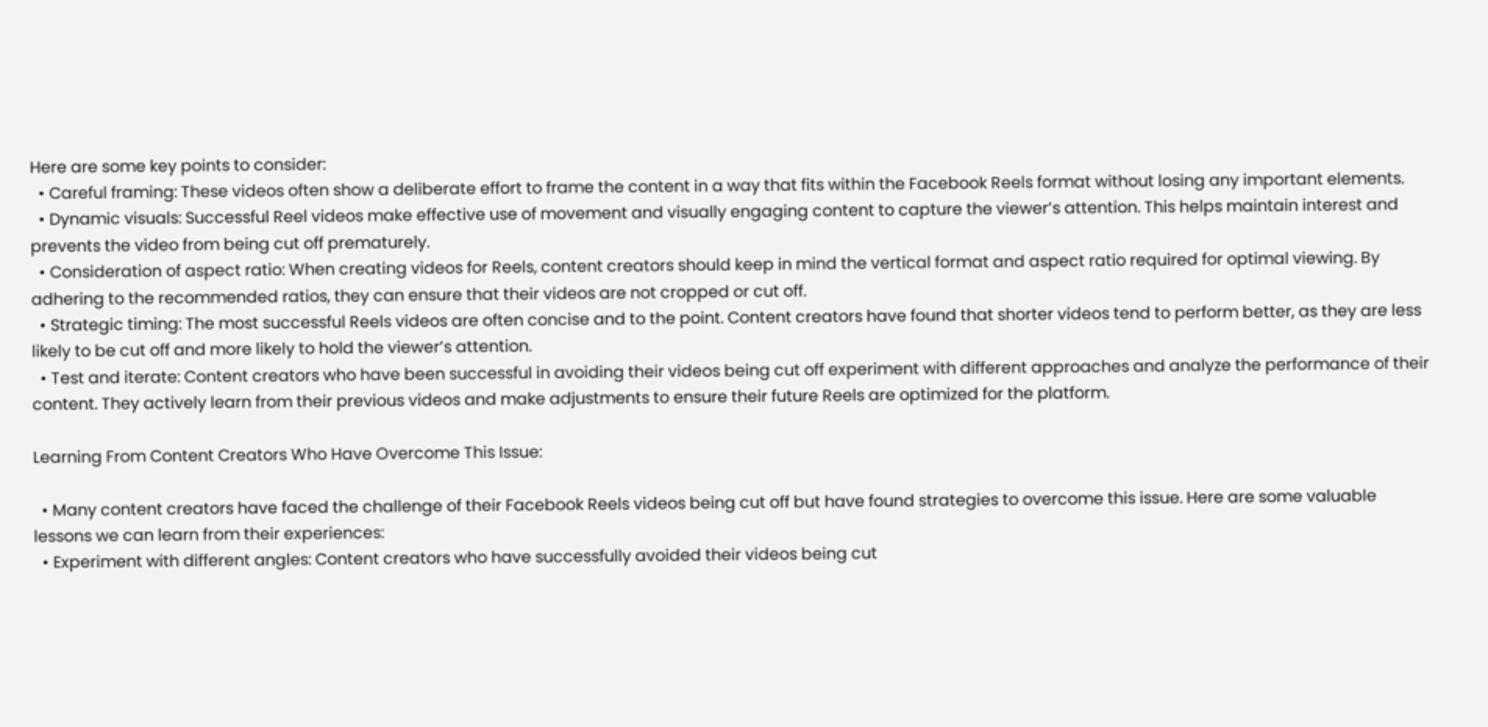Here are some key points to consider:
  • Careful framing: These videos often show a deliberate effort to frame the content in a way that fits within the Facebook Reels format without losing any important elements.
  • Dynamic visuals: Successful Reel videos make effective use of movement and visually engaging content to capture the viewer’s attention. This helps maintain interest and prevents the video from being cut off prematurely.
  • Consideration of aspect ratio: When creating videos for Reels, content creators should keep in mind the vertical format and aspect ratio required for optimal viewing. By adhering to the recommended ratios, they can ensure that their videos are not cropped or cut off.
  • Strategic timing: The most successful Reels videos are often concise and to the point. Content creators have found that shorter videos tend to perform better, as they are less likely to be cut off and more likely to hold the viewer’s attention.
  • Test and iterate: Content creators who have been successful in avoiding their videos being cut off experiment with different approaches and analyze the performance of their content. They actively learn from their previous videos and make adjustments to ensure their future Reels are optimized for the platform.

Learning From Content Creators Who Have Overcome This Issue:

  • Many content creators have faced the challenge of their Facebook Reels videos being cut off but have found strategies to overcome this issue. Here are some valuable lessons we can learn from their experiences:
  • Experiment with different angles: Content creators who have successfully avoided their videos being cut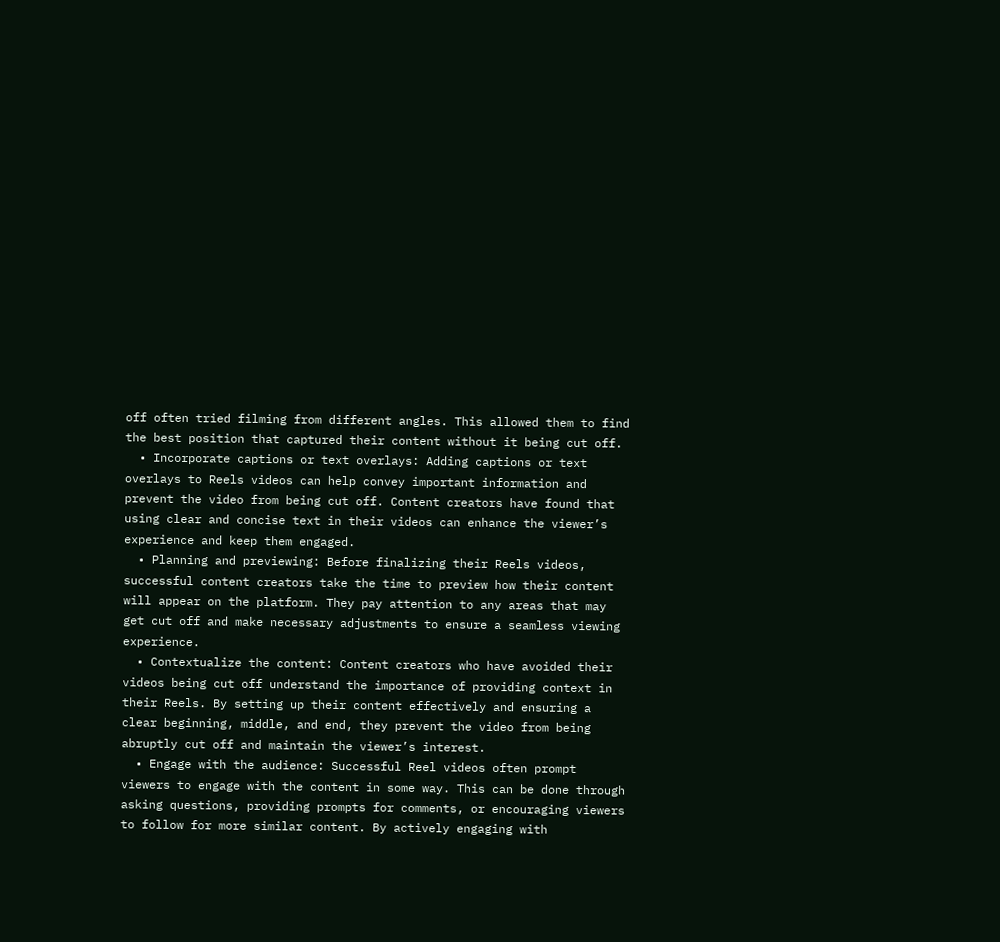off often tried filming from different angles. This allowed them to find the best position that captured their content without it being cut off.
  • Incorporate captions or text overlays: Adding captions or text overlays to Reels videos can help convey important information and prevent the video from being cut off. Content creators have found that using clear and concise text in their videos can enhance the viewer’s experience and keep them engaged.
  • Planning and previewing: Before finalizing their Reels videos, successful content creators take the time to preview how their content will appear on the platform. They pay attention to any areas that may get cut off and make necessary adjustments to ensure a seamless viewing experience.
  • Contextualize the content: Content creators who have avoided their videos being cut off understand the importance of providing context in their Reels. By setting up their content effectively and ensuring a clear beginning, middle, and end, they prevent the video from being abruptly cut off and maintain the viewer’s interest.
  • Engage with the audience: Successful Reel videos often prompt viewers to engage with the content in some way. This can be done through asking questions, providing prompts for comments, or encouraging viewers to follow for more similar content. By actively engaging with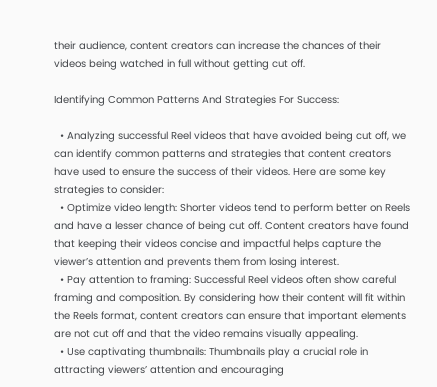their audience, content creators can increase the chances of their videos being watched in full without getting cut off.

Identifying Common Patterns And Strategies For Success:

  • Analyzing successful Reel videos that have avoided being cut off, we can identify common patterns and strategies that content creators have used to ensure the success of their videos. Here are some key strategies to consider:
  • Optimize video length: Shorter videos tend to perform better on Reels and have a lesser chance of being cut off. Content creators have found that keeping their videos concise and impactful helps capture the viewer’s attention and prevents them from losing interest.
  • Pay attention to framing: Successful Reel videos often show careful framing and composition. By considering how their content will fit within the Reels format, content creators can ensure that important elements are not cut off and that the video remains visually appealing.
  • Use captivating thumbnails: Thumbnails play a crucial role in attracting viewers’ attention and encouraging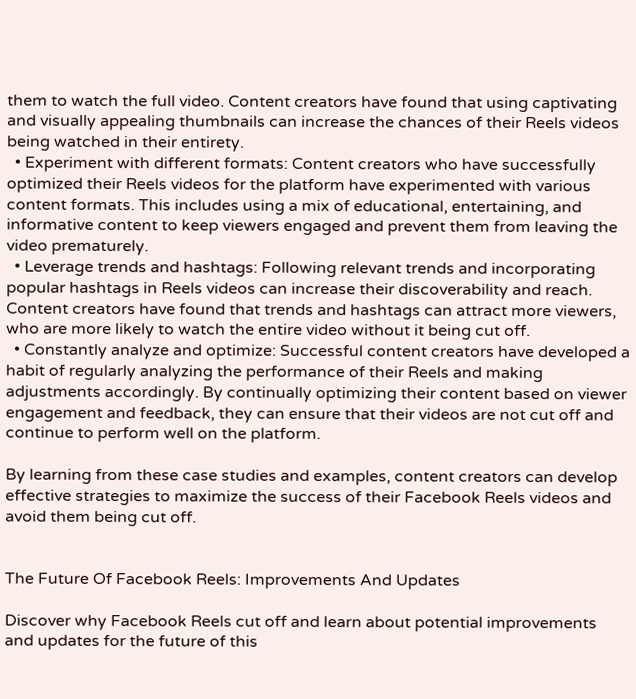them to watch the full video. Content creators have found that using captivating and visually appealing thumbnails can increase the chances of their Reels videos being watched in their entirety.
  • Experiment with different formats: Content creators who have successfully optimized their Reels videos for the platform have experimented with various content formats. This includes using a mix of educational, entertaining, and informative content to keep viewers engaged and prevent them from leaving the video prematurely.
  • Leverage trends and hashtags: Following relevant trends and incorporating popular hashtags in Reels videos can increase their discoverability and reach. Content creators have found that trends and hashtags can attract more viewers, who are more likely to watch the entire video without it being cut off.
  • Constantly analyze and optimize: Successful content creators have developed a habit of regularly analyzing the performance of their Reels and making adjustments accordingly. By continually optimizing their content based on viewer engagement and feedback, they can ensure that their videos are not cut off and continue to perform well on the platform.

By learning from these case studies and examples, content creators can develop effective strategies to maximize the success of their Facebook Reels videos and avoid them being cut off.


The Future Of Facebook Reels: Improvements And Updates

Discover why Facebook Reels cut off and learn about potential improvements and updates for the future of this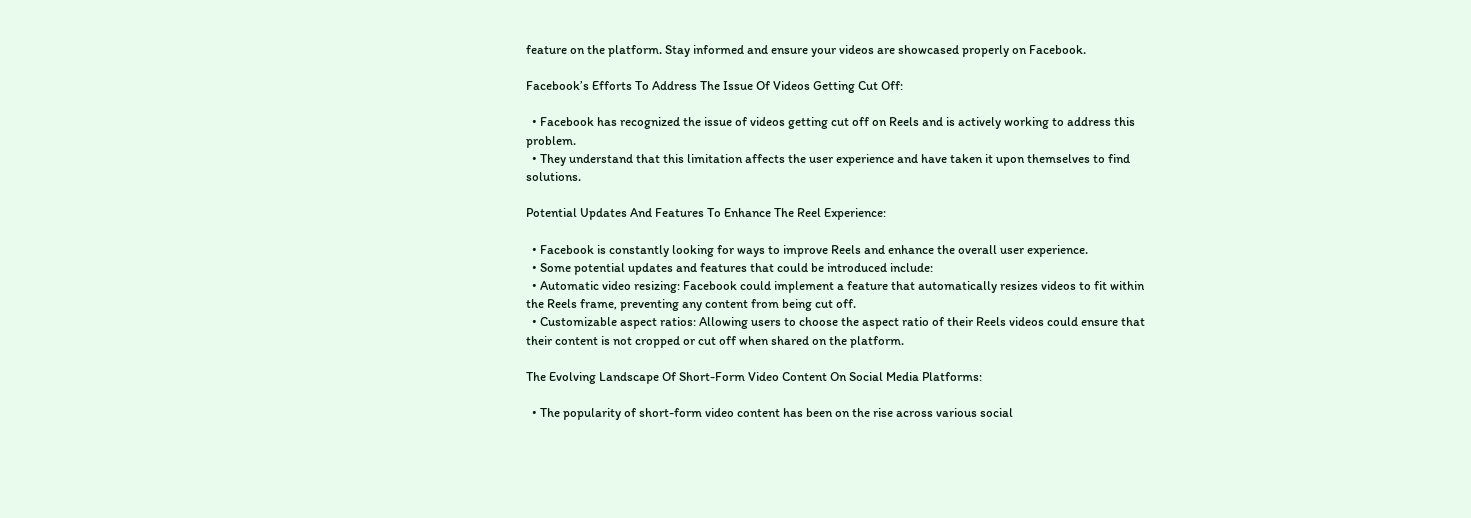feature on the platform. Stay informed and ensure your videos are showcased properly on Facebook.

Facebook’s Efforts To Address The Issue Of Videos Getting Cut Off:

  • Facebook has recognized the issue of videos getting cut off on Reels and is actively working to address this problem.
  • They understand that this limitation affects the user experience and have taken it upon themselves to find solutions.

Potential Updates And Features To Enhance The Reel Experience:

  • Facebook is constantly looking for ways to improve Reels and enhance the overall user experience.
  • Some potential updates and features that could be introduced include:
  • Automatic video resizing: Facebook could implement a feature that automatically resizes videos to fit within the Reels frame, preventing any content from being cut off.
  • Customizable aspect ratios: Allowing users to choose the aspect ratio of their Reels videos could ensure that their content is not cropped or cut off when shared on the platform.

The Evolving Landscape Of Short-Form Video Content On Social Media Platforms:

  • The popularity of short-form video content has been on the rise across various social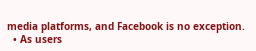media platforms, and Facebook is no exception.
  • As users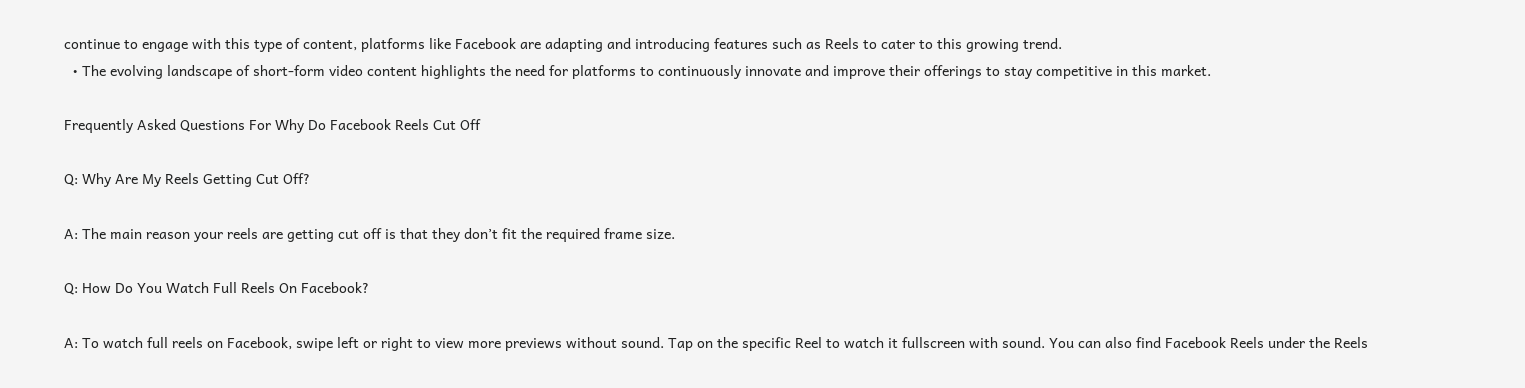continue to engage with this type of content, platforms like Facebook are adapting and introducing features such as Reels to cater to this growing trend.
  • The evolving landscape of short-form video content highlights the need for platforms to continuously innovate and improve their offerings to stay competitive in this market.

Frequently Asked Questions For Why Do Facebook Reels Cut Off

Q: Why Are My Reels Getting Cut Off?

A: The main reason your reels are getting cut off is that they don’t fit the required frame size.

Q: How Do You Watch Full Reels On Facebook?

A: To watch full reels on Facebook, swipe left or right to view more previews without sound. Tap on the specific Reel to watch it fullscreen with sound. You can also find Facebook Reels under the Reels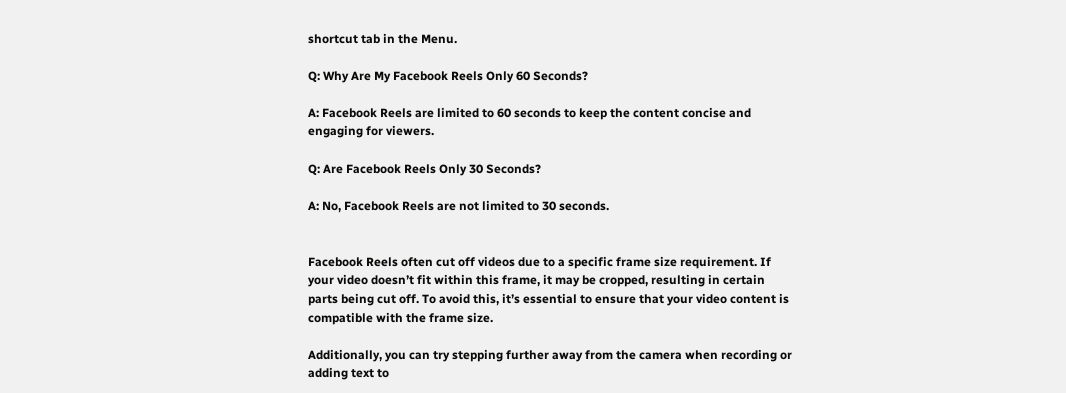shortcut tab in the Menu.

Q: Why Are My Facebook Reels Only 60 Seconds?

A: Facebook Reels are limited to 60 seconds to keep the content concise and engaging for viewers.

Q: Are Facebook Reels Only 30 Seconds?

A: No, Facebook Reels are not limited to 30 seconds.


Facebook Reels often cut off videos due to a specific frame size requirement. If your video doesn’t fit within this frame, it may be cropped, resulting in certain parts being cut off. To avoid this, it’s essential to ensure that your video content is compatible with the frame size.

Additionally, you can try stepping further away from the camera when recording or adding text to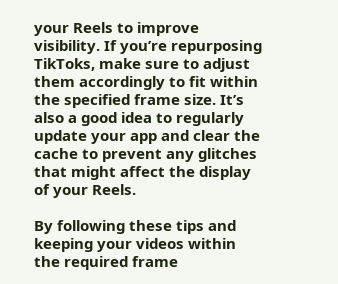your Reels to improve visibility. If you’re repurposing TikToks, make sure to adjust them accordingly to fit within the specified frame size. It’s also a good idea to regularly update your app and clear the cache to prevent any glitches that might affect the display of your Reels.

By following these tips and keeping your videos within the required frame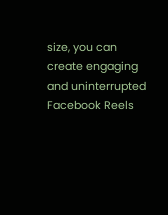size, you can create engaging and uninterrupted Facebook Reels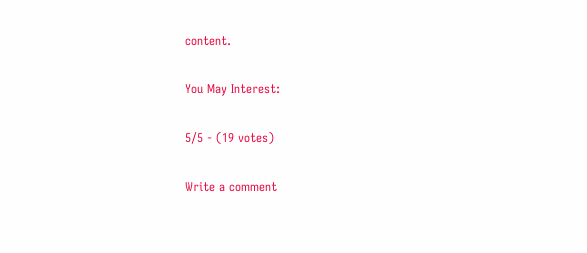content.

You May Interest:

5/5 - (19 votes)

Write a comment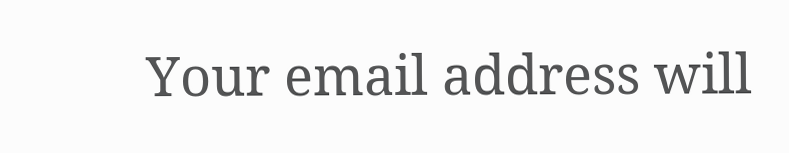Your email address will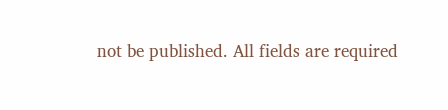not be published. All fields are required